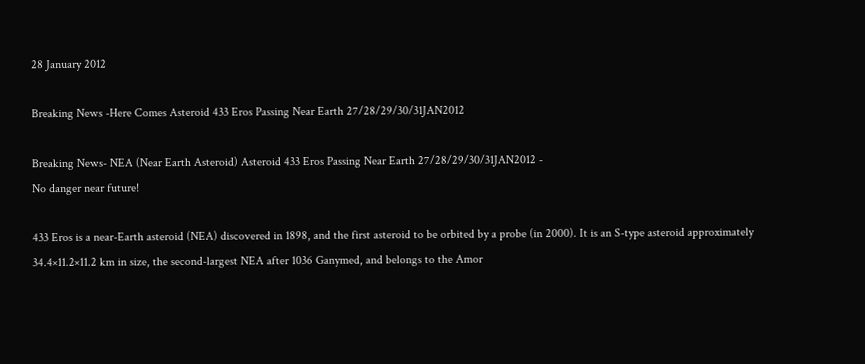28 January 2012

Breaking News -Here Comes Asteroid 433 Eros Passing Near Earth 27/28/29/30/31JAN2012

Breaking News- NEA (Near Earth Asteroid) Asteroid 433 Eros Passing Near Earth 27/28/29/30/31JAN2012 -
No danger near future!

433 Eros is a near-Earth asteroid (NEA) discovered in 1898, and the first asteroid to be orbited by a probe (in 2000). It is an S-type asteroid approximately 34.4×11.2×11.2 km in size, the second-largest NEA after 1036 Ganymed, and belongs to the Amor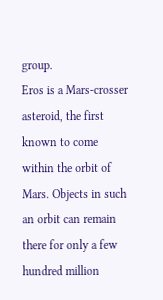group.
Eros is a Mars-crosser asteroid, the first known to come within the orbit of Mars. Objects in such an orbit can remain there for only a few hundred million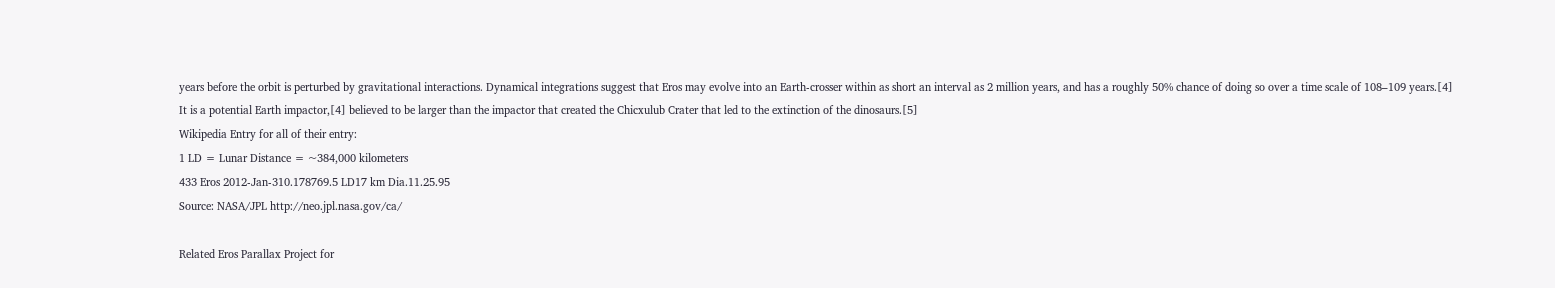years before the orbit is perturbed by gravitational interactions. Dynamical integrations suggest that Eros may evolve into an Earth-crosser within as short an interval as 2 million years, and has a roughly 50% chance of doing so over a time scale of 108–109 years.[4] It is a potential Earth impactor,[4] believed to be larger than the impactor that created the Chicxulub Crater that led to the extinction of the dinosaurs.[5]
Wikipedia Entry for all of their entry:
1 LD = Lunar Distance = ~384,000 kilometers
433 Eros 2012-Jan-310.178769.5 LD17 km Dia.11.25.95
Source: NASA/JPL http://neo.jpl.nasa.gov/ca/

Related Eros Parallax Project for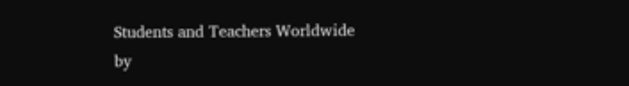Students and Teachers Worldwide
by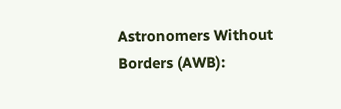Astronomers Without Borders (AWB):